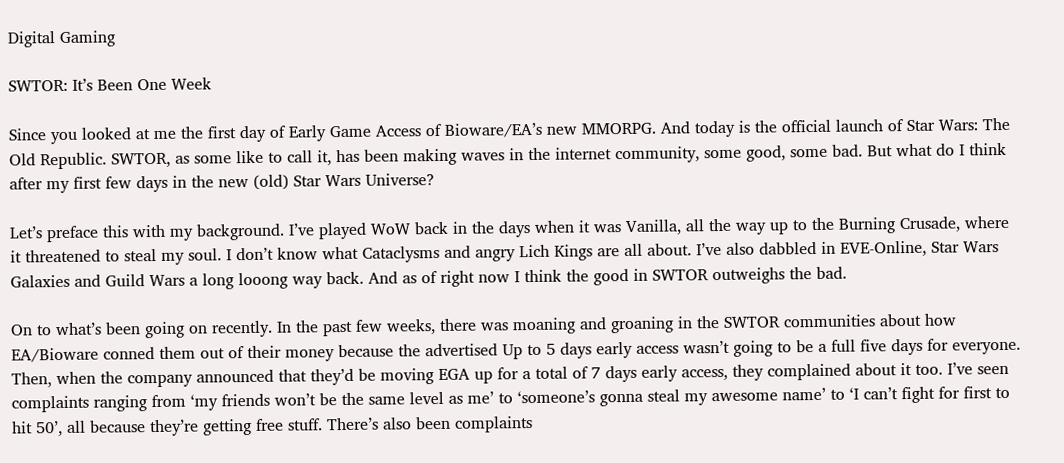Digital Gaming

SWTOR: It’s Been One Week

Since you looked at me the first day of Early Game Access of Bioware/EA’s new MMORPG. And today is the official launch of Star Wars: The Old Republic. SWTOR, as some like to call it, has been making waves in the internet community, some good, some bad. But what do I think after my first few days in the new (old) Star Wars Universe?

Let’s preface this with my background. I’ve played WoW back in the days when it was Vanilla, all the way up to the Burning Crusade, where it threatened to steal my soul. I don’t know what Cataclysms and angry Lich Kings are all about. I’ve also dabbled in EVE-Online, Star Wars Galaxies and Guild Wars a long looong way back. And as of right now I think the good in SWTOR outweighs the bad.

On to what’s been going on recently. In the past few weeks, there was moaning and groaning in the SWTOR communities about how EA/Bioware conned them out of their money because the advertised Up to 5 days early access wasn’t going to be a full five days for everyone. Then, when the company announced that they’d be moving EGA up for a total of 7 days early access, they complained about it too. I’ve seen complaints ranging from ‘my friends won’t be the same level as me’ to ‘someone’s gonna steal my awesome name’ to ‘I can’t fight for first to hit 50’, all because they’re getting free stuff. There’s also been complaints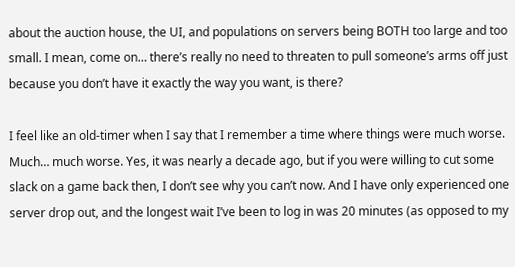about the auction house, the UI, and populations on servers being BOTH too large and too small. I mean, come on… there’s really no need to threaten to pull someone’s arms off just because you don’t have it exactly the way you want, is there?

I feel like an old-timer when I say that I remember a time where things were much worse. Much… much worse. Yes, it was nearly a decade ago, but if you were willing to cut some slack on a game back then, I don’t see why you can’t now. And I have only experienced one server drop out, and the longest wait I’ve been to log in was 20 minutes (as opposed to my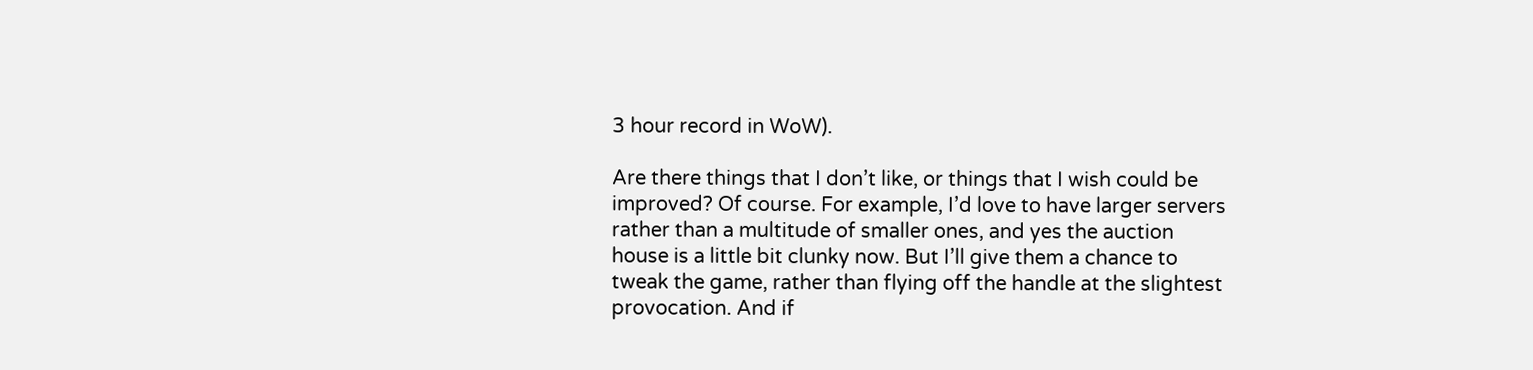3 hour record in WoW).

Are there things that I don’t like, or things that I wish could be improved? Of course. For example, I’d love to have larger servers rather than a multitude of smaller ones, and yes the auction house is a little bit clunky now. But I’ll give them a chance to tweak the game, rather than flying off the handle at the slightest provocation. And if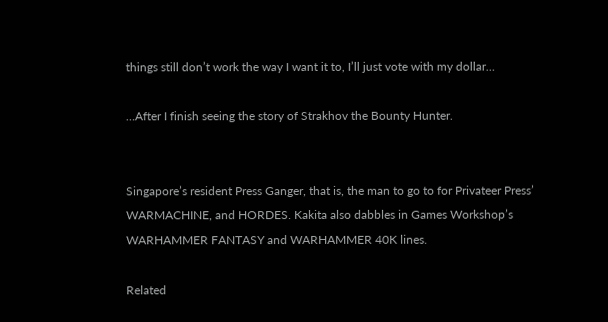things still don’t work the way I want it to, I’ll just vote with my dollar…

…After I finish seeing the story of Strakhov the Bounty Hunter.


Singapore’s resident Press Ganger, that is, the man to go to for Privateer Press’ WARMACHINE, and HORDES. Kakita also dabbles in Games Workshop’s WARHAMMER FANTASY and WARHAMMER 40K lines.

Related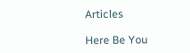Articles

Here Be You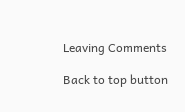Leaving Comments

Back to top button